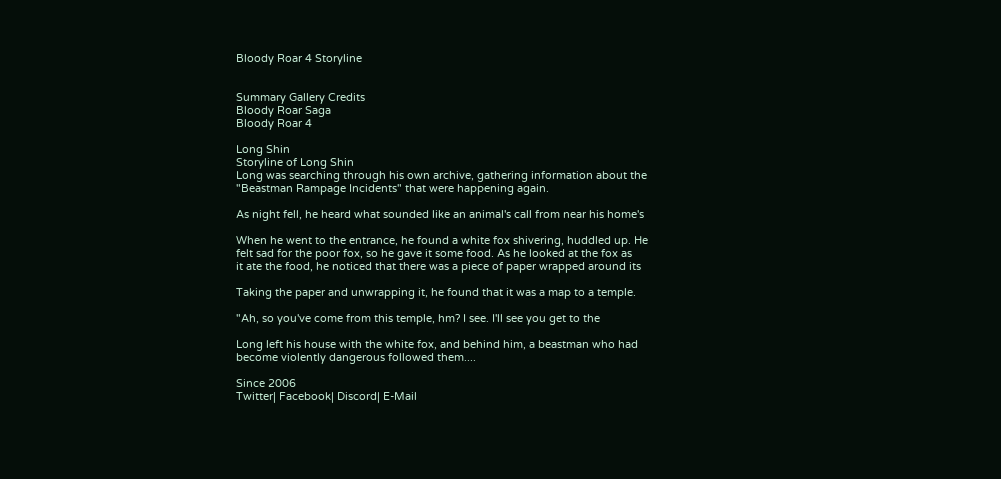Bloody Roar 4 Storyline


Summary Gallery Credits
Bloody Roar Saga
Bloody Roar 4

Long Shin
Storyline of Long Shin
Long was searching through his own archive, gathering information about the
"Beastman Rampage Incidents" that were happening again.

As night fell, he heard what sounded like an animal's call from near his home's

When he went to the entrance, he found a white fox shivering, huddled up. He
felt sad for the poor fox, so he gave it some food. As he looked at the fox as
it ate the food, he noticed that there was a piece of paper wrapped around its

Taking the paper and unwrapping it, he found that it was a map to a temple.

"Ah, so you've come from this temple, hm? I see. I'll see you get to the

Long left his house with the white fox, and behind him, a beastman who had
become violently dangerous followed them....

Since 2006
Twitter| Facebook| Discord| E-Mail